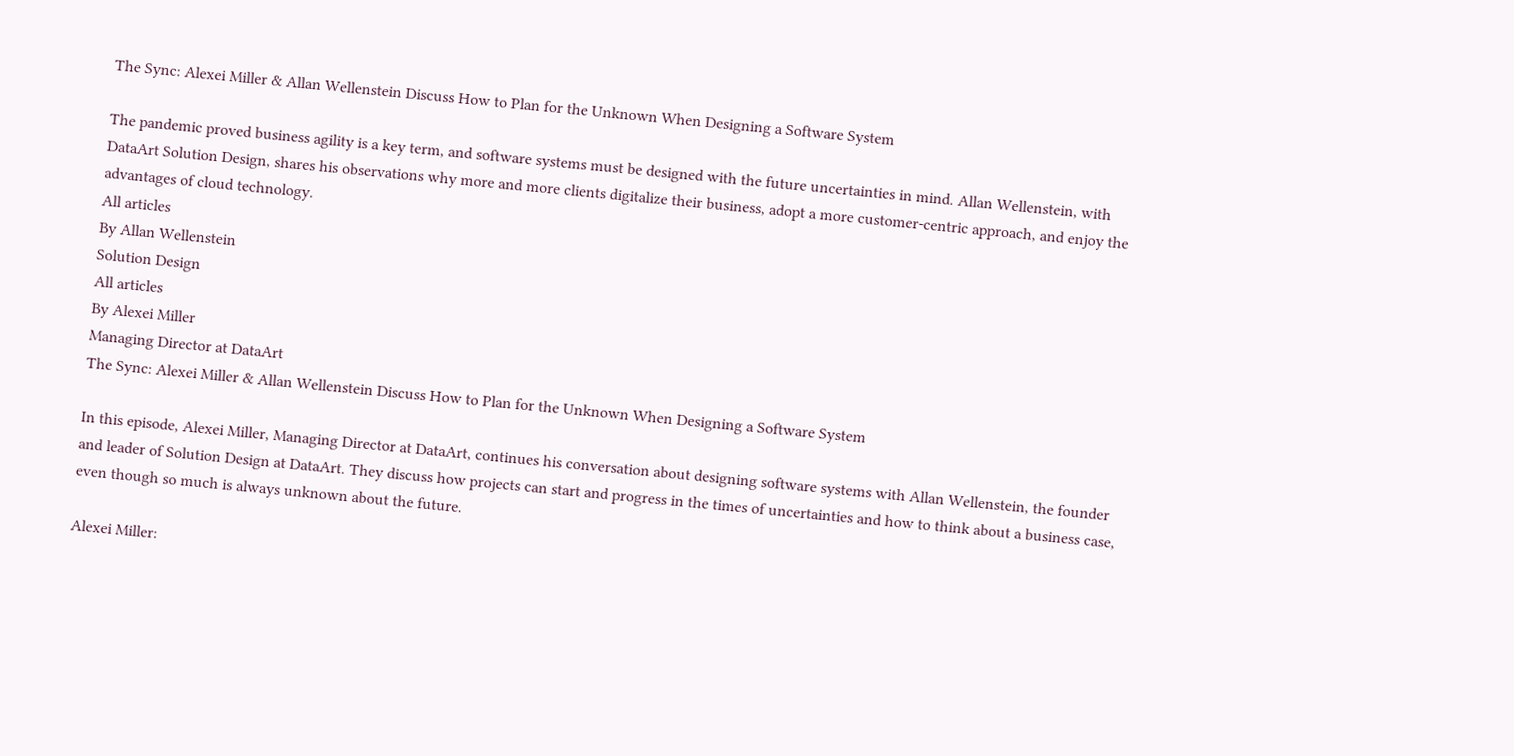The Sync: Alexei Miller & Allan Wellenstein Discuss How to Plan for the Unknown When Designing a Software System

The pandemic proved business agility is a key term, and software systems must be designed with the future uncertainties in mind. Allan Wellenstein, with DataArt Solution Design, shares his observations why more and more clients digitalize their business, adopt a more customer-centric approach, and enjoy the advantages of cloud technology.
All articles
By Allan Wellenstein
Solution Design
All articles
By Alexei Miller
Managing Director at DataArt
The Sync: Alexei Miller & Allan Wellenstein Discuss How to Plan for the Unknown When Designing a Software System

In this episode, Alexei Miller, Managing Director at DataArt, continues his conversation about designing software systems with Allan Wellenstein, the founder and leader of Solution Design at DataArt. They discuss how projects can start and progress in the times of uncertainties and how to think about a business case, even though so much is always unknown about the future.

Alexei Miller: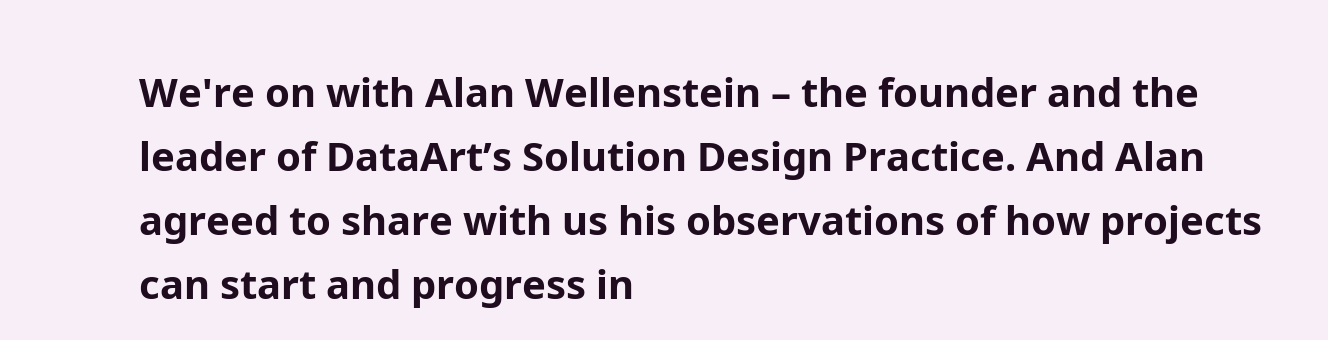We're on with Alan Wellenstein – the founder and the leader of DataArt’s Solution Design Practice. And Alan agreed to share with us his observations of how projects can start and progress in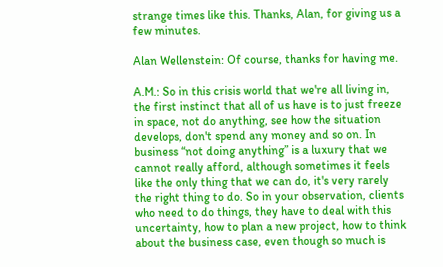strange times like this. Thanks, Alan, for giving us a few minutes.

Alan Wellenstein: Of course, thanks for having me.

A.M.: So in this crisis world that we're all living in, the first instinct that all of us have is to just freeze in space, not do anything, see how the situation develops, don't spend any money and so on. In business “not doing anything” is a luxury that we cannot really afford, although sometimes it feels like the only thing that we can do, it's very rarely the right thing to do. So in your observation, clients who need to do things, they have to deal with this uncertainty, how to plan a new project, how to think about the business case, even though so much is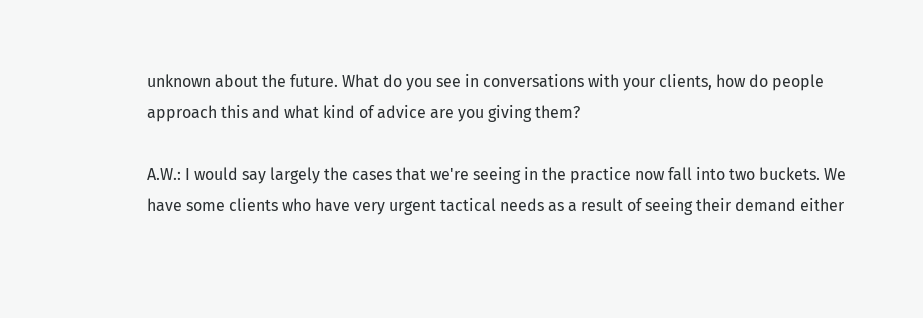unknown about the future. What do you see in conversations with your clients, how do people approach this and what kind of advice are you giving them?

A.W.: I would say largely the cases that we're seeing in the practice now fall into two buckets. We have some clients who have very urgent tactical needs as a result of seeing their demand either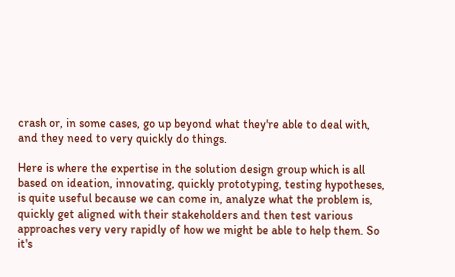crash or, in some cases, go up beyond what they're able to deal with, and they need to very quickly do things.

Here is where the expertise in the solution design group which is all based on ideation, innovating, quickly prototyping, testing hypotheses, is quite useful because we can come in, analyze what the problem is, quickly get aligned with their stakeholders and then test various approaches very very rapidly of how we might be able to help them. So it's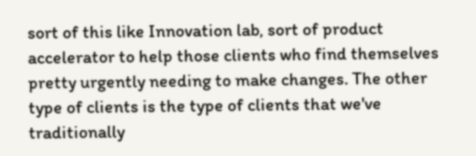sort of this like Innovation lab, sort of product accelerator to help those clients who find themselves pretty urgently needing to make changes. The other type of clients is the type of clients that we've traditionally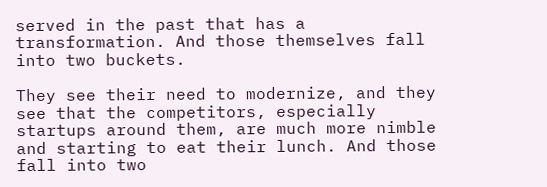served in the past that has a transformation. And those themselves fall into two buckets.

They see their need to modernize, and they see that the competitors, especially startups around them, are much more nimble and starting to eat their lunch. And those fall into two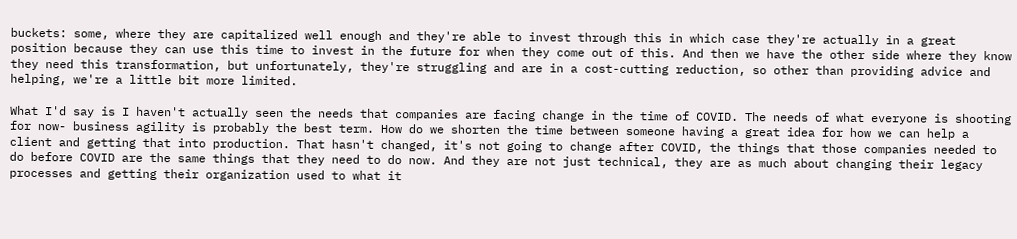buckets: some, where they are capitalized well enough and they're able to invest through this in which case they're actually in a great position because they can use this time to invest in the future for when they come out of this. And then we have the other side where they know they need this transformation, but unfortunately, they're struggling and are in a cost-cutting reduction, so other than providing advice and helping, we're a little bit more limited.

What I'd say is I haven't actually seen the needs that companies are facing change in the time of COVID. The needs of what everyone is shooting for now- business agility is probably the best term. How do we shorten the time between someone having a great idea for how we can help a client and getting that into production. That hasn't changed, it's not going to change after COVID, the things that those companies needed to do before COVID are the same things that they need to do now. And they are not just technical, they are as much about changing their legacy processes and getting their organization used to what it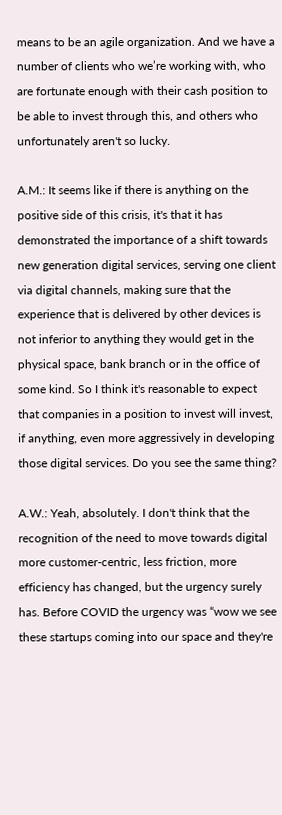means to be an agile organization. And we have a number of clients who we’re working with, who are fortunate enough with their cash position to be able to invest through this, and others who unfortunately aren't so lucky.

A.M.: It seems like if there is anything on the positive side of this crisis, it's that it has demonstrated the importance of a shift towards new generation digital services, serving one client via digital channels, making sure that the experience that is delivered by other devices is not inferior to anything they would get in the physical space, bank branch or in the office of some kind. So I think it's reasonable to expect that companies in a position to invest will invest, if anything, even more aggressively in developing those digital services. Do you see the same thing?

A.W.: Yeah, absolutely. I don't think that the recognition of the need to move towards digital more customer-centric, less friction, more efficiency has changed, but the urgency surely has. Before COVID the urgency was “wow we see these startups coming into our space and they're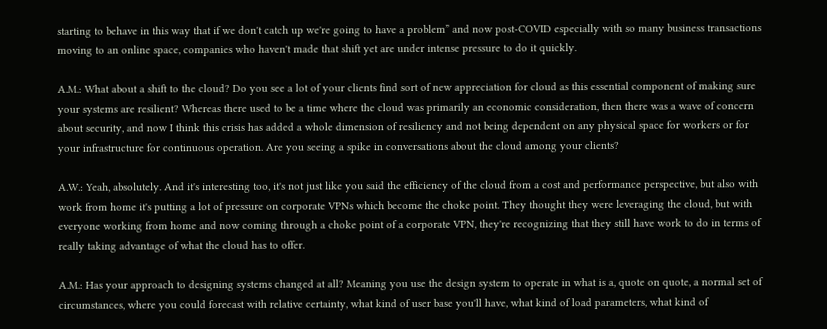starting to behave in this way that if we don't catch up we're going to have a problem” and now post-COVID especially with so many business transactions moving to an online space, companies who haven't made that shift yet are under intense pressure to do it quickly.

A.M.: What about a shift to the cloud? Do you see a lot of your clients find sort of new appreciation for cloud as this essential component of making sure your systems are resilient? Whereas there used to be a time where the cloud was primarily an economic consideration, then there was a wave of concern about security, and now I think this crisis has added a whole dimension of resiliency and not being dependent on any physical space for workers or for your infrastructure for continuous operation. Are you seeing a spike in conversations about the cloud among your clients?

A.W.: Yeah, absolutely. And it's interesting too, it's not just like you said the efficiency of the cloud from a cost and performance perspective, but also with work from home it's putting a lot of pressure on corporate VPNs which become the choke point. They thought they were leveraging the cloud, but with everyone working from home and now coming through a choke point of a corporate VPN, they're recognizing that they still have work to do in terms of really taking advantage of what the cloud has to offer.

A.M.: Has your approach to designing systems changed at all? Meaning you use the design system to operate in what is a, quote on quote, a normal set of circumstances, where you could forecast with relative certainty, what kind of user base you'll have, what kind of load parameters, what kind of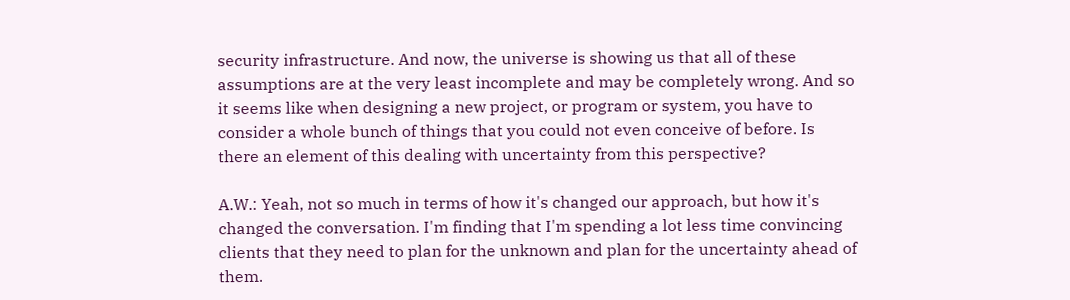security infrastructure. And now, the universe is showing us that all of these assumptions are at the very least incomplete and may be completely wrong. And so it seems like when designing a new project, or program or system, you have to consider a whole bunch of things that you could not even conceive of before. Is there an element of this dealing with uncertainty from this perspective?

A.W.: Yeah, not so much in terms of how it's changed our approach, but how it's changed the conversation. I'm finding that I'm spending a lot less time convincing clients that they need to plan for the unknown and plan for the uncertainty ahead of them.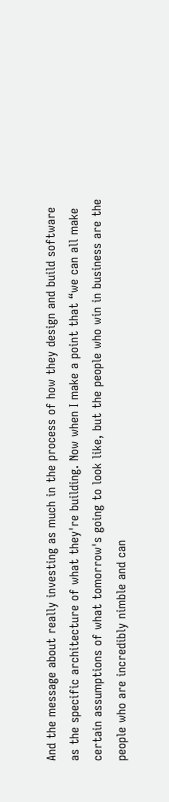And the message about really investing as much in the process of how they design and build software as the specific architecture of what they're building. Now when I make a point that “we can all make certain assumptions of what tomorrow's going to look like, but the people who win in business are the people who are incredibly nimble and can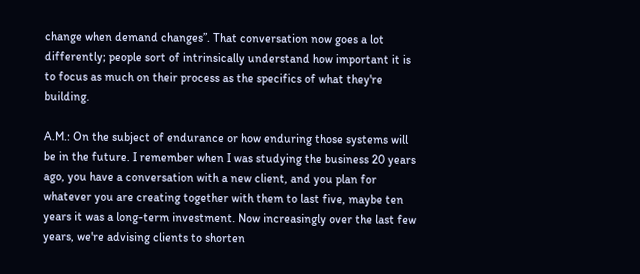change when demand changes”. That conversation now goes a lot differently; people sort of intrinsically understand how important it is to focus as much on their process as the specifics of what they're building.

A.M.: On the subject of endurance or how enduring those systems will be in the future. I remember when I was studying the business 20 years ago, you have a conversation with a new client, and you plan for whatever you are creating together with them to last five, maybe ten years it was a long-term investment. Now increasingly over the last few years, we're advising clients to shorten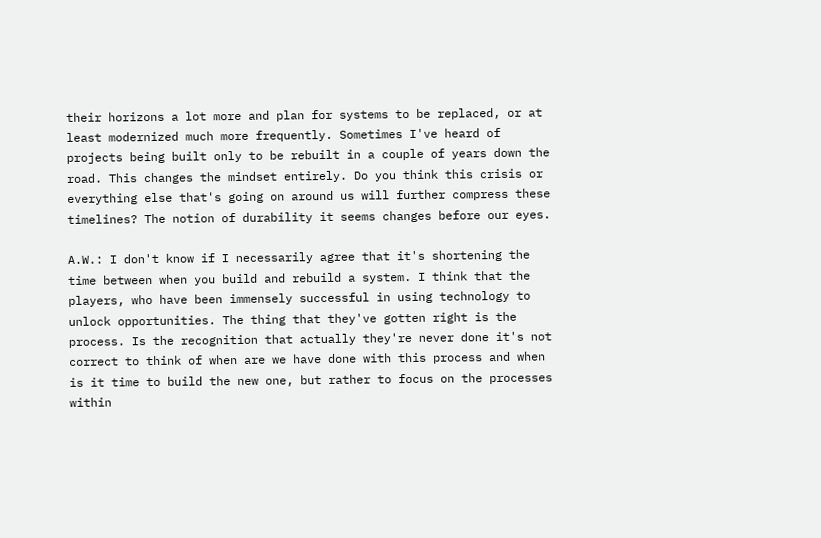their horizons a lot more and plan for systems to be replaced, or at least modernized much more frequently. Sometimes I've heard of projects being built only to be rebuilt in a couple of years down the road. This changes the mindset entirely. Do you think this crisis or everything else that's going on around us will further compress these timelines? The notion of durability it seems changes before our eyes.

A.W.: I don't know if I necessarily agree that it's shortening the time between when you build and rebuild a system. I think that the players, who have been immensely successful in using technology to unlock opportunities. The thing that they've gotten right is the process. Is the recognition that actually they're never done it's not correct to think of when are we have done with this process and when is it time to build the new one, but rather to focus on the processes within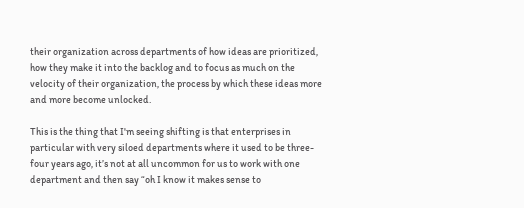their organization across departments of how ideas are prioritized, how they make it into the backlog and to focus as much on the velocity of their organization, the process by which these ideas more and more become unlocked.

This is the thing that I'm seeing shifting is that enterprises in particular with very siloed departments where it used to be three-four years ago, it’s not at all uncommon for us to work with one department and then say “oh I know it makes sense to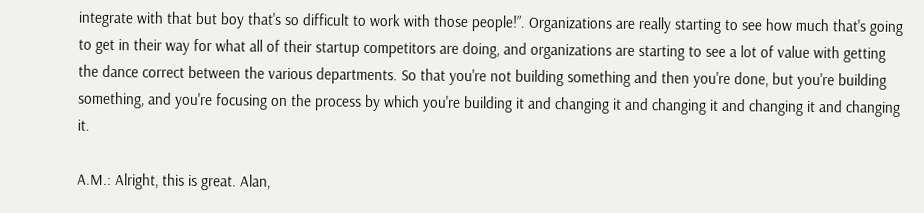integrate with that but boy that's so difficult to work with those people!”. Organizations are really starting to see how much that's going to get in their way for what all of their startup competitors are doing, and organizations are starting to see a lot of value with getting the dance correct between the various departments. So that you're not building something and then you're done, but you're building something, and you're focusing on the process by which you're building it and changing it and changing it and changing it and changing it.

A.M.: Alright, this is great. Alan,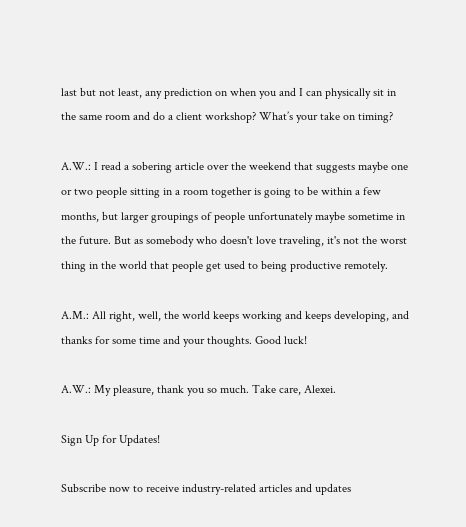last but not least, any prediction on when you and I can physically sit in the same room and do a client workshop? What’s your take on timing?

A.W.: I read a sobering article over the weekend that suggests maybe one or two people sitting in a room together is going to be within a few months, but larger groupings of people unfortunately maybe sometime in the future. But as somebody who doesn't love traveling, it's not the worst thing in the world that people get used to being productive remotely.

A.M.: All right, well, the world keeps working and keeps developing, and thanks for some time and your thoughts. Good luck!

A.W.: My pleasure, thank you so much. Take care, Alexei.

Sign Up for Updates!

Subscribe now to receive industry-related articles and updates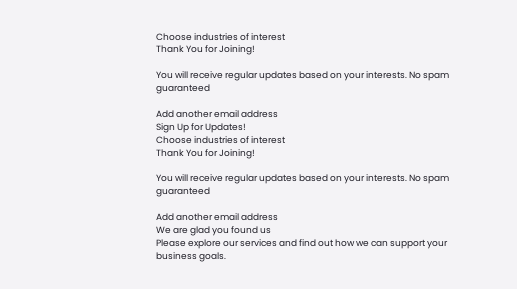Choose industries of interest
Thank You for Joining!

You will receive regular updates based on your interests. No spam guaranteed

Add another email address
Sign Up for Updates!
Choose industries of interest
Thank You for Joining!

You will receive regular updates based on your interests. No spam guaranteed

Add another email address
We are glad you found us
Please explore our services and find out how we can support your business goals.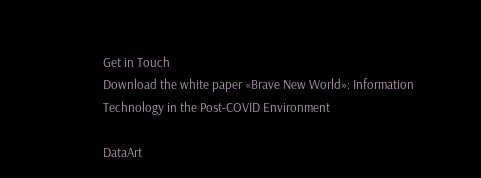Get in Touch
Download the white paper «Brave New World»: Information Technology in the Post-COVID Environment

DataArt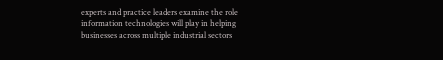experts and practice leaders examine the role information technologies will play in helping businesses across multiple industrial sectors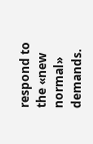respond to the «new normal» demands.